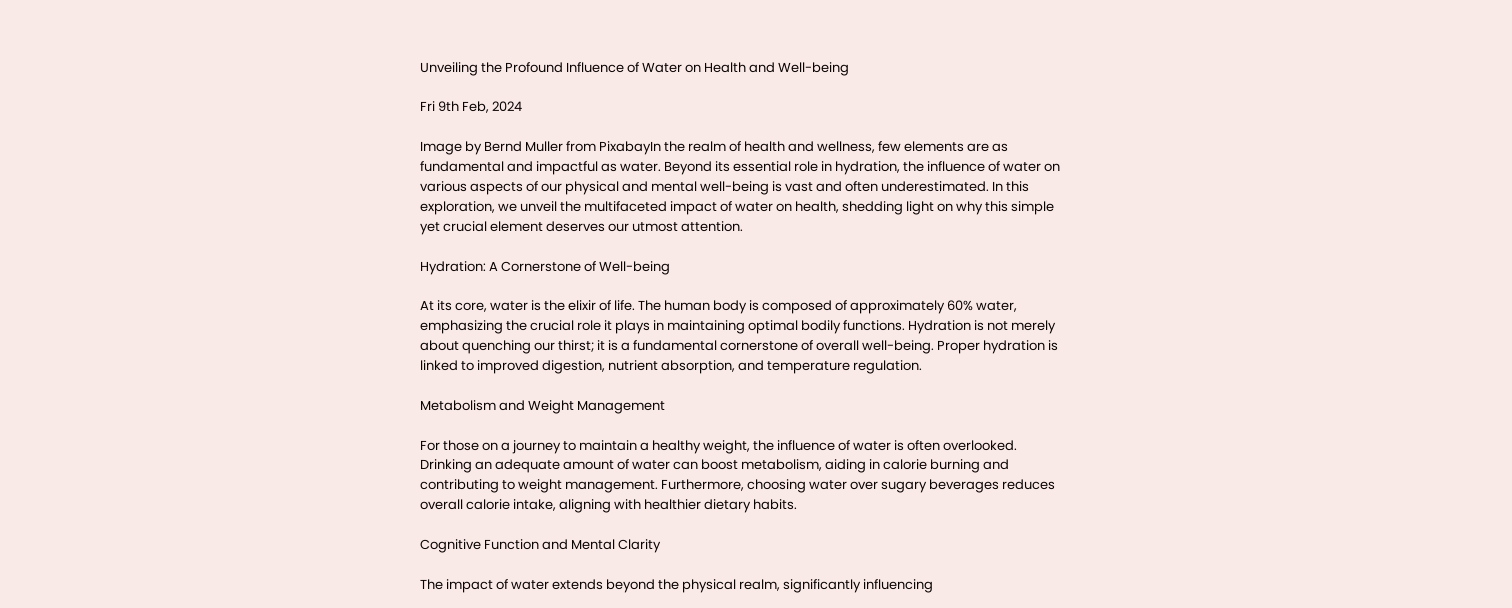Unveiling the Profound Influence of Water on Health and Well-being

Fri 9th Feb, 2024

Image by Bernd Muller from PixabayIn the realm of health and wellness, few elements are as fundamental and impactful as water. Beyond its essential role in hydration, the influence of water on various aspects of our physical and mental well-being is vast and often underestimated. In this exploration, we unveil the multifaceted impact of water on health, shedding light on why this simple yet crucial element deserves our utmost attention.

Hydration: A Cornerstone of Well-being

At its core, water is the elixir of life. The human body is composed of approximately 60% water, emphasizing the crucial role it plays in maintaining optimal bodily functions. Hydration is not merely about quenching our thirst; it is a fundamental cornerstone of overall well-being. Proper hydration is linked to improved digestion, nutrient absorption, and temperature regulation.

Metabolism and Weight Management

For those on a journey to maintain a healthy weight, the influence of water is often overlooked. Drinking an adequate amount of water can boost metabolism, aiding in calorie burning and contributing to weight management. Furthermore, choosing water over sugary beverages reduces overall calorie intake, aligning with healthier dietary habits.

Cognitive Function and Mental Clarity

The impact of water extends beyond the physical realm, significantly influencing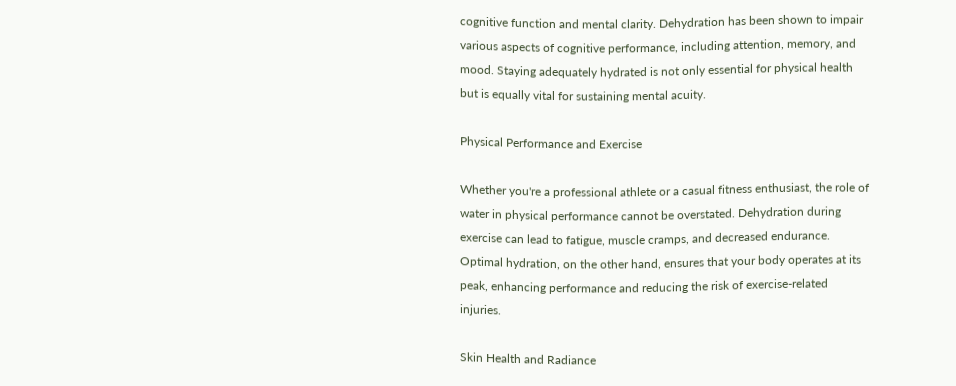cognitive function and mental clarity. Dehydration has been shown to impair various aspects of cognitive performance, including attention, memory, and mood. Staying adequately hydrated is not only essential for physical health but is equally vital for sustaining mental acuity.

Physical Performance and Exercise

Whether you're a professional athlete or a casual fitness enthusiast, the role of water in physical performance cannot be overstated. Dehydration during exercise can lead to fatigue, muscle cramps, and decreased endurance. Optimal hydration, on the other hand, ensures that your body operates at its peak, enhancing performance and reducing the risk of exercise-related injuries.

Skin Health and Radiance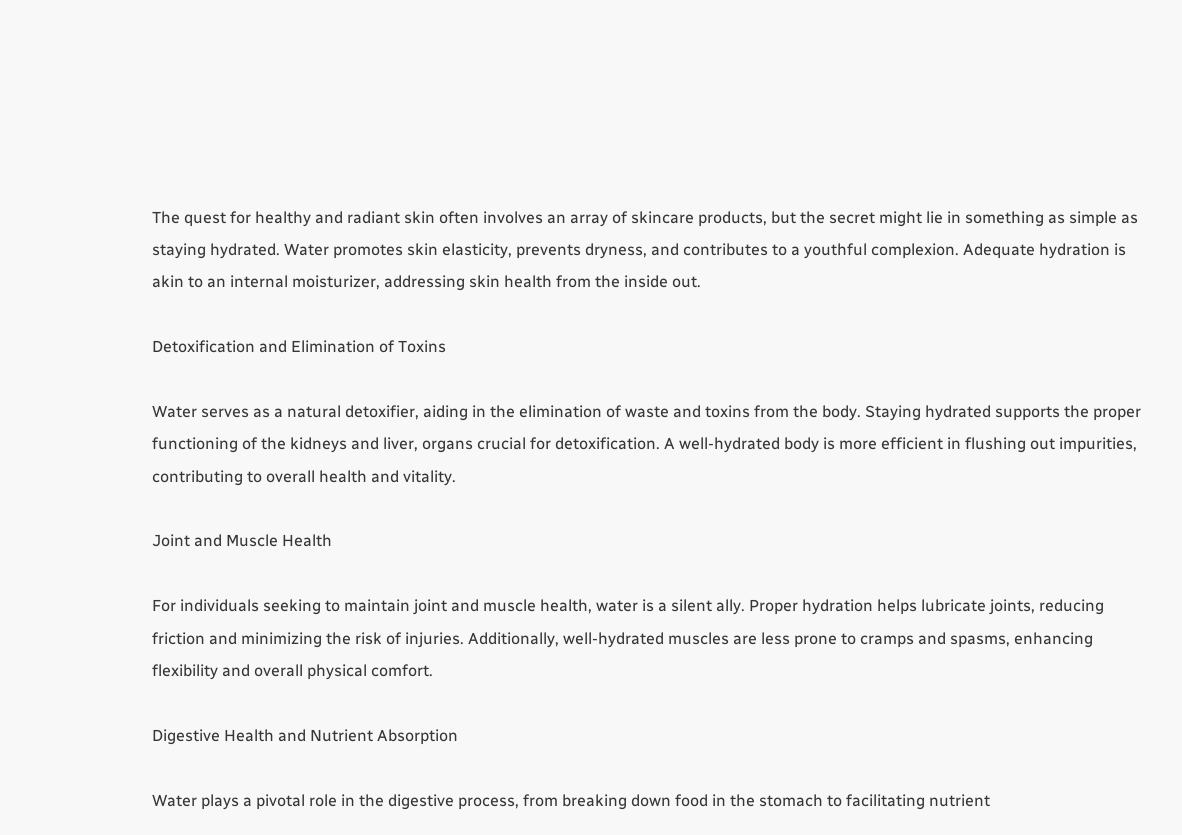The quest for healthy and radiant skin often involves an array of skincare products, but the secret might lie in something as simple as staying hydrated. Water promotes skin elasticity, prevents dryness, and contributes to a youthful complexion. Adequate hydration is akin to an internal moisturizer, addressing skin health from the inside out.

Detoxification and Elimination of Toxins

Water serves as a natural detoxifier, aiding in the elimination of waste and toxins from the body. Staying hydrated supports the proper functioning of the kidneys and liver, organs crucial for detoxification. A well-hydrated body is more efficient in flushing out impurities, contributing to overall health and vitality.

Joint and Muscle Health

For individuals seeking to maintain joint and muscle health, water is a silent ally. Proper hydration helps lubricate joints, reducing friction and minimizing the risk of injuries. Additionally, well-hydrated muscles are less prone to cramps and spasms, enhancing flexibility and overall physical comfort.

Digestive Health and Nutrient Absorption

Water plays a pivotal role in the digestive process, from breaking down food in the stomach to facilitating nutrient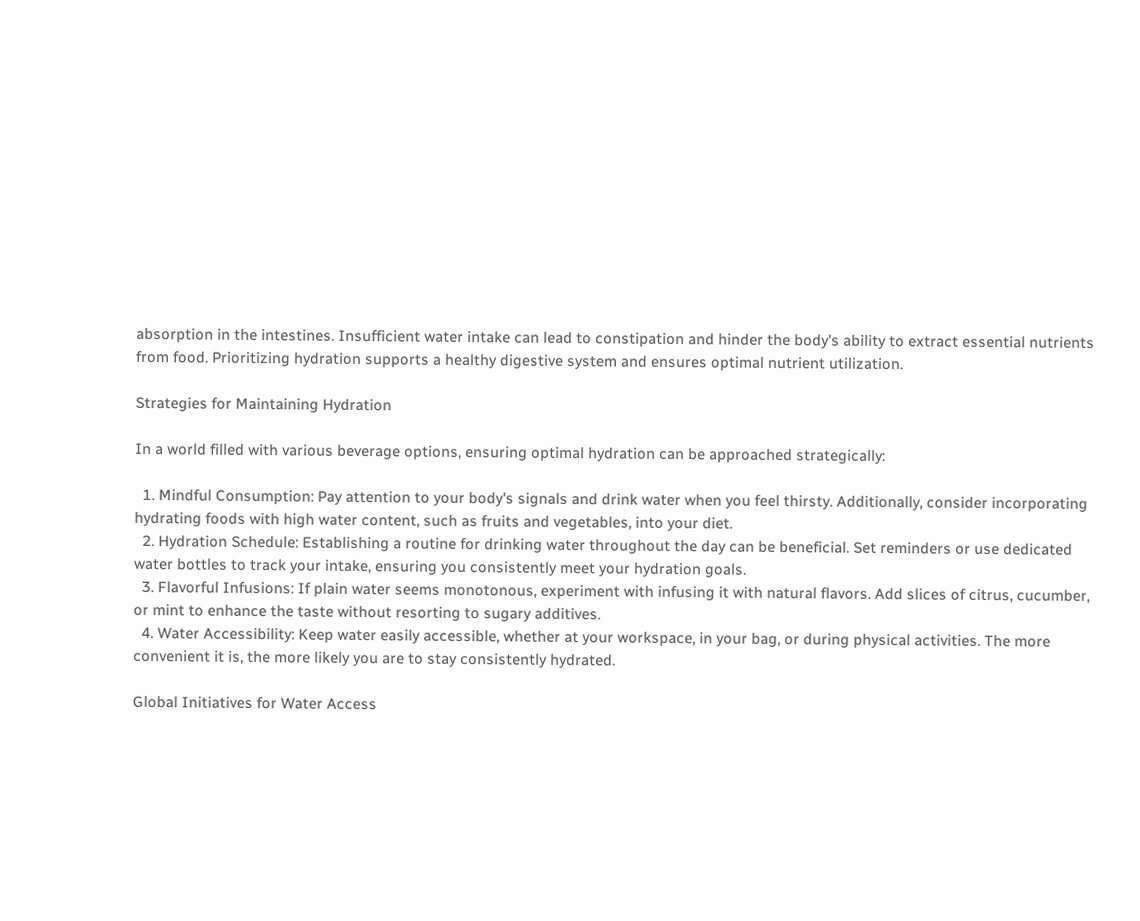absorption in the intestines. Insufficient water intake can lead to constipation and hinder the body's ability to extract essential nutrients from food. Prioritizing hydration supports a healthy digestive system and ensures optimal nutrient utilization.

Strategies for Maintaining Hydration

In a world filled with various beverage options, ensuring optimal hydration can be approached strategically:

  1. Mindful Consumption: Pay attention to your body's signals and drink water when you feel thirsty. Additionally, consider incorporating hydrating foods with high water content, such as fruits and vegetables, into your diet.
  2. Hydration Schedule: Establishing a routine for drinking water throughout the day can be beneficial. Set reminders or use dedicated water bottles to track your intake, ensuring you consistently meet your hydration goals.
  3. Flavorful Infusions: If plain water seems monotonous, experiment with infusing it with natural flavors. Add slices of citrus, cucumber, or mint to enhance the taste without resorting to sugary additives.
  4. Water Accessibility: Keep water easily accessible, whether at your workspace, in your bag, or during physical activities. The more convenient it is, the more likely you are to stay consistently hydrated.

Global Initiatives for Water Access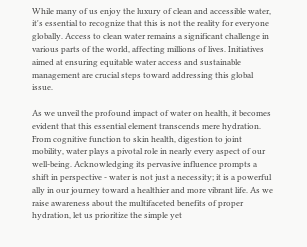While many of us enjoy the luxury of clean and accessible water, it's essential to recognize that this is not the reality for everyone globally. Access to clean water remains a significant challenge in various parts of the world, affecting millions of lives. Initiatives aimed at ensuring equitable water access and sustainable management are crucial steps toward addressing this global issue.

As we unveil the profound impact of water on health, it becomes evident that this essential element transcends mere hydration. From cognitive function to skin health, digestion to joint mobility, water plays a pivotal role in nearly every aspect of our well-being. Acknowledging its pervasive influence prompts a shift in perspective - water is not just a necessity; it is a powerful ally in our journey toward a healthier and more vibrant life. As we raise awareness about the multifaceted benefits of proper hydration, let us prioritize the simple yet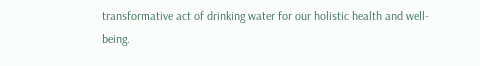transformative act of drinking water for our holistic health and well-being.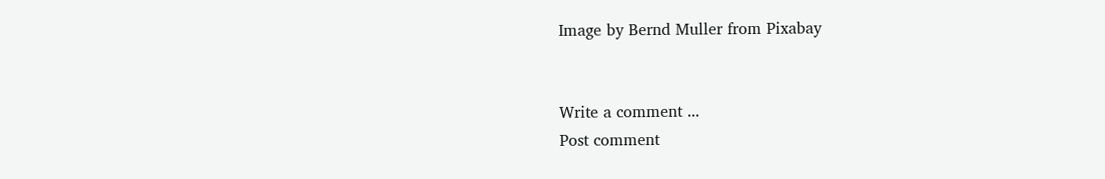Image by Bernd Muller from Pixabay


Write a comment ...
Post comment